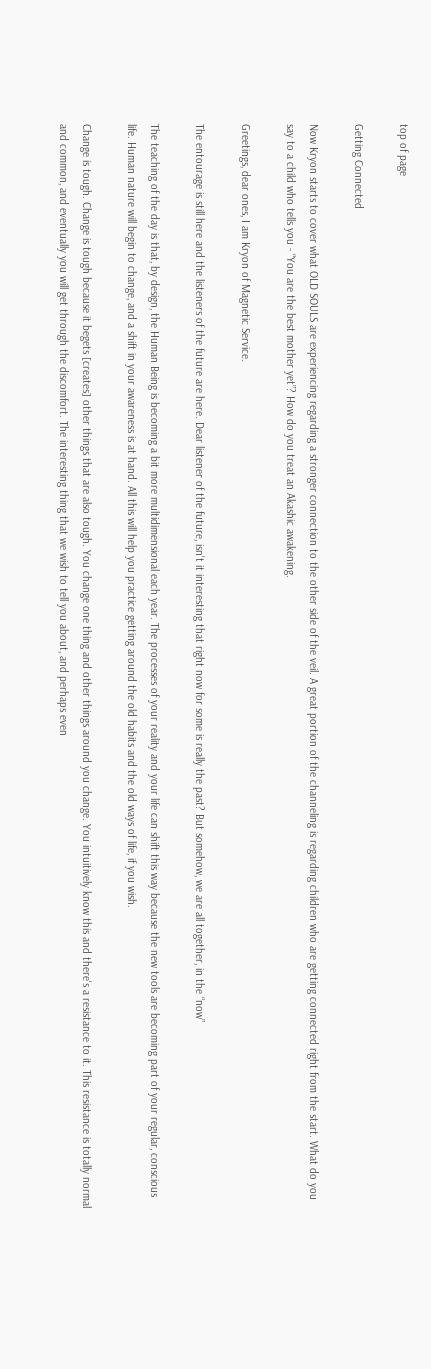top of page

Getting Connected

Now Kryon starts to cover what OLD SOULS are experiencing regarding a stronger connection to the other side of the veil. A great portion of the channeling is regarding children who are getting connected right from the start. What do you say to a child who tells you - “You are the best mother yet”? How do you treat an Akashic awakening.

Greetings, dear ones, I am Kryon of Magnetic Service.

The entourage is still here and the listeners of the future are here. Dear listener of the future, isn't it interesting that right now for some is really the past? But somehow, we are all together, in the “now”

The teaching of the day is that, by design, the Human Being is becoming a bit more multidimensional each year. The processes of your reality and your life can shift this way because the new tools are becoming part of your regular, conscious life. Human nature will begin to change, and a shift in your awareness is at hand. All this will help you practice getting around the old habits and the old ways of life, if you wish.

Change is tough. Change is tough because it begets [creates] other things that are also tough. You change one thing and other things around you change. You intuitively know this and there's a resistance to it. This resistance is totally normal and common, and eventually you will get through the discomfort. The interesting thing that we wish to tell you about, and perhaps even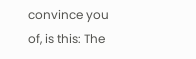convince you of, is this: The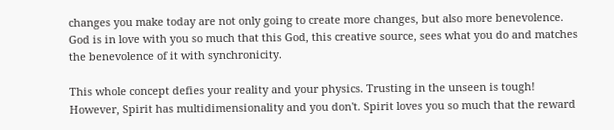changes you make today are not only going to create more changes, but also more benevolence. God is in love with you so much that this God, this creative source, sees what you do and matches the benevolence of it with synchronicity.

This whole concept defies your reality and your physics. Trusting in the unseen is tough! However, Spirit has multidimensionality and you don't. Spirit loves you so much that the reward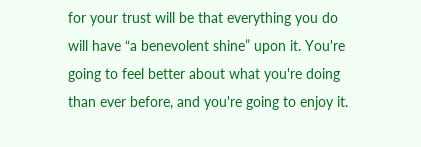for your trust will be that everything you do will have “a benevolent shine” upon it. You're going to feel better about what you're doing than ever before, and you're going to enjoy it.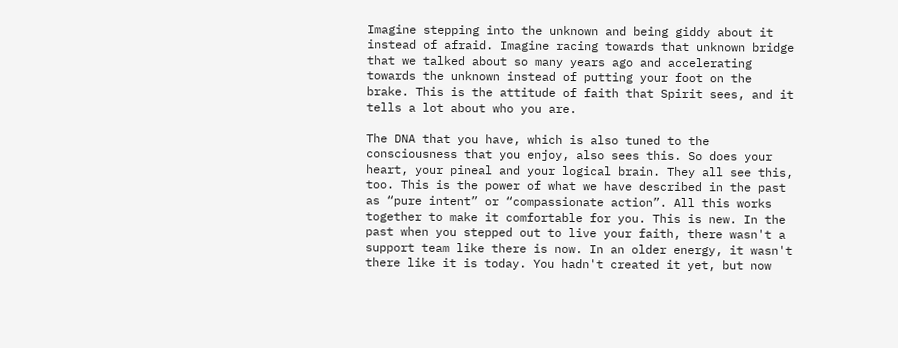Imagine stepping into the unknown and being giddy about it instead of afraid. Imagine racing towards that unknown bridge that we talked about so many years ago and accelerating towards the unknown instead of putting your foot on the brake. This is the attitude of faith that Spirit sees, and it tells a lot about who you are.

The DNA that you have, which is also tuned to the consciousness that you enjoy, also sees this. So does your heart, your pineal and your logical brain. They all see this, too. This is the power of what we have described in the past as “pure intent” or “compassionate action”. All this works together to make it comfortable for you. This is new. In the past when you stepped out to live your faith, there wasn't a support team like there is now. In an older energy, it wasn't there like it is today. You hadn't created it yet, but now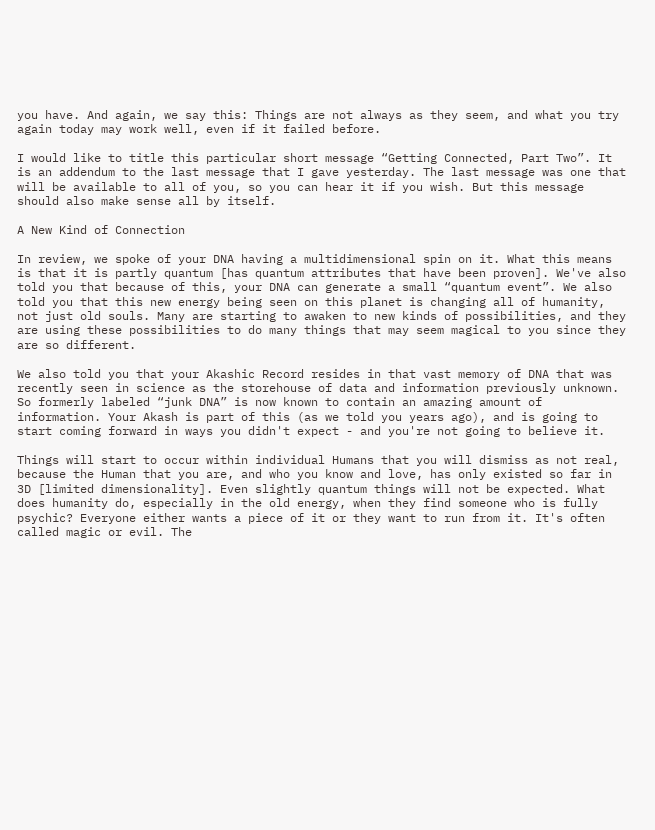you have. And again, we say this: Things are not always as they seem, and what you try again today may work well, even if it failed before.

I would like to title this particular short message “Getting Connected, Part Two”. It is an addendum to the last message that I gave yesterday. The last message was one that will be available to all of you, so you can hear it if you wish. But this message should also make sense all by itself.

A New Kind of Connection

In review, we spoke of your DNA having a multidimensional spin on it. What this means is that it is partly quantum [has quantum attributes that have been proven]. We've also told you that because of this, your DNA can generate a small “quantum event”. We also told you that this new energy being seen on this planet is changing all of humanity, not just old souls. Many are starting to awaken to new kinds of possibilities, and they are using these possibilities to do many things that may seem magical to you since they are so different.

We also told you that your Akashic Record resides in that vast memory of DNA that was recently seen in science as the storehouse of data and information previously unknown. So formerly labeled “junk DNA” is now known to contain an amazing amount of information. Your Akash is part of this (as we told you years ago), and is going to start coming forward in ways you didn't expect - and you're not going to believe it.

Things will start to occur within individual Humans that you will dismiss as not real, because the Human that you are, and who you know and love, has only existed so far in 3D [limited dimensionality]. Even slightly quantum things will not be expected. What does humanity do, especially in the old energy, when they find someone who is fully psychic? Everyone either wants a piece of it or they want to run from it. It's often called magic or evil. The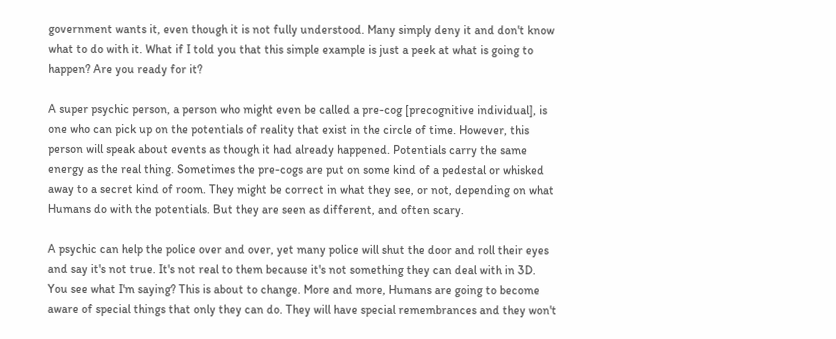government wants it, even though it is not fully understood. Many simply deny it and don't know what to do with it. What if I told you that this simple example is just a peek at what is going to happen? Are you ready for it?

A super psychic person, a person who might even be called a pre-cog [precognitive individual], is one who can pick up on the potentials of reality that exist in the circle of time. However, this person will speak about events as though it had already happened. Potentials carry the same energy as the real thing. Sometimes the pre-cogs are put on some kind of a pedestal or whisked away to a secret kind of room. They might be correct in what they see, or not, depending on what Humans do with the potentials. But they are seen as different, and often scary.

A psychic can help the police over and over, yet many police will shut the door and roll their eyes and say it's not true. It's not real to them because it's not something they can deal with in 3D. You see what I'm saying? This is about to change. More and more, Humans are going to become aware of special things that only they can do. They will have special remembrances and they won't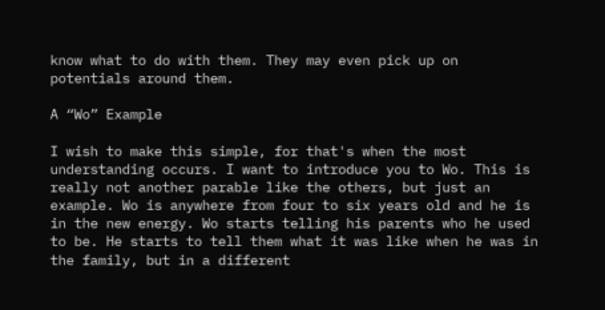know what to do with them. They may even pick up on potentials around them.

A “Wo” Example

I wish to make this simple, for that's when the most understanding occurs. I want to introduce you to Wo. This is really not another parable like the others, but just an example. Wo is anywhere from four to six years old and he is in the new energy. Wo starts telling his parents who he used to be. He starts to tell them what it was like when he was in the family, but in a different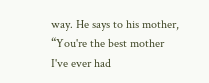way. He says to his mother, “You're the best mother I've ever had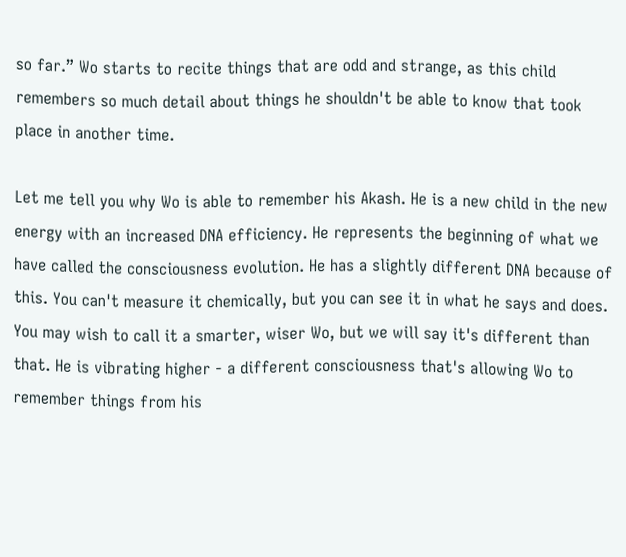so far.” Wo starts to recite things that are odd and strange, as this child remembers so much detail about things he shouldn't be able to know that took place in another time.

Let me tell you why Wo is able to remember his Akash. He is a new child in the new energy with an increased DNA efficiency. He represents the beginning of what we have called the consciousness evolution. He has a slightly different DNA because of this. You can't measure it chemically, but you can see it in what he says and does. You may wish to call it a smarter, wiser Wo, but we will say it's different than that. He is vibrating higher - a different consciousness that's allowing Wo to remember things from his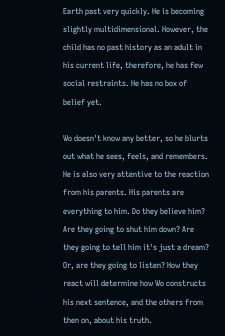Earth past very quickly. He is becoming slightly multidimensional. However, the child has no past history as an adult in his current life, therefore, he has few social restraints. He has no box of belief yet.

Wo doesn't know any better, so he blurts out what he sees, feels, and remembers. He is also very attentive to the reaction from his parents. His parents are everything to him. Do they believe him? Are they going to shut him down? Are they going to tell him it's just a dream? Or, are they going to listen? How they react will determine how Wo constructs his next sentence, and the others from then on, about his truth.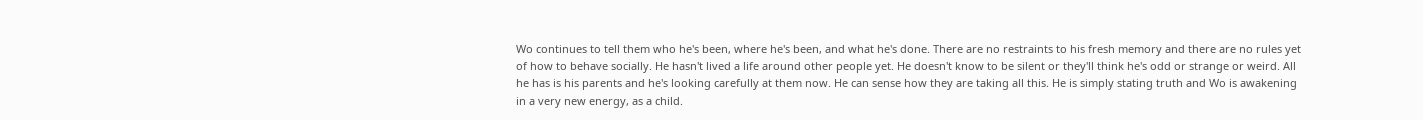Wo continues to tell them who he's been, where he's been, and what he's done. There are no restraints to his fresh memory and there are no rules yet of how to behave socially. He hasn't lived a life around other people yet. He doesn't know to be silent or they'll think he's odd or strange or weird. All he has is his parents and he's looking carefully at them now. He can sense how they are taking all this. He is simply stating truth and Wo is awakening in a very new energy, as a child.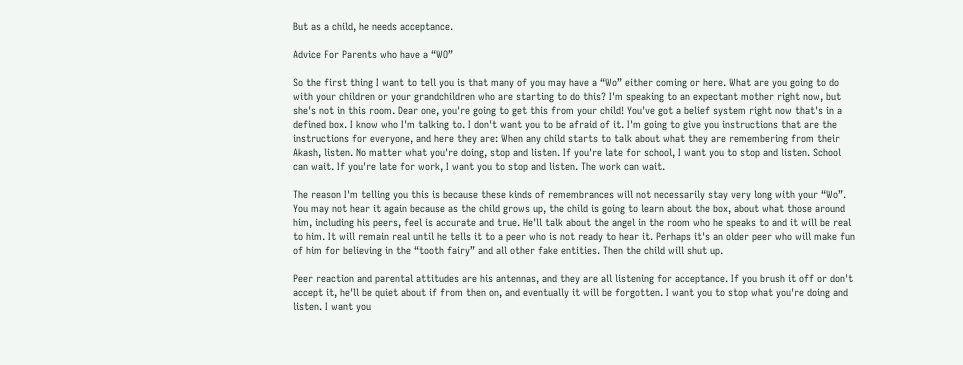But as a child, he needs acceptance.

Advice For Parents who have a “WO”

So the first thing I want to tell you is that many of you may have a “Wo” either coming or here. What are you going to do with your children or your grandchildren who are starting to do this? I'm speaking to an expectant mother right now, but she's not in this room. Dear one, you're going to get this from your child! You've got a belief system right now that's in a defined box. I know who I'm talking to. I don't want you to be afraid of it. I'm going to give you instructions that are the instructions for everyone, and here they are: When any child starts to talk about what they are remembering from their Akash, listen. No matter what you're doing, stop and listen. If you're late for school, I want you to stop and listen. School can wait. If you're late for work, I want you to stop and listen. The work can wait.

The reason I'm telling you this is because these kinds of remembrances will not necessarily stay very long with your “Wo”. You may not hear it again because as the child grows up, the child is going to learn about the box, about what those around him, including his peers, feel is accurate and true. He'll talk about the angel in the room who he speaks to and it will be real to him. It will remain real until he tells it to a peer who is not ready to hear it. Perhaps it's an older peer who will make fun of him for believing in the “tooth fairy” and all other fake entities. Then the child will shut up.

Peer reaction and parental attitudes are his antennas, and they are all listening for acceptance. If you brush it off or don't accept it, he'll be quiet about if from then on, and eventually it will be forgotten. I want you to stop what you're doing and listen. I want you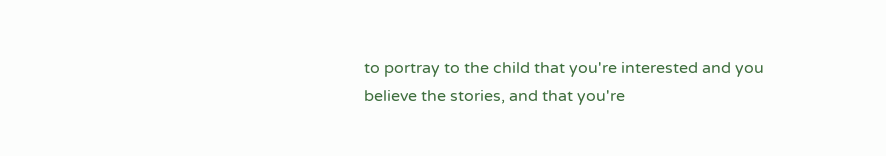to portray to the child that you're interested and you believe the stories, and that you're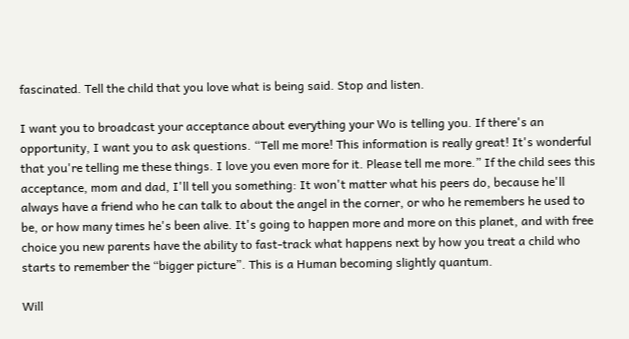fascinated. Tell the child that you love what is being said. Stop and listen.

I want you to broadcast your acceptance about everything your Wo is telling you. If there's an opportunity, I want you to ask questions. “Tell me more! This information is really great! It's wonderful that you're telling me these things. I love you even more for it. Please tell me more.” If the child sees this acceptance, mom and dad, I'll tell you something: It won't matter what his peers do, because he'll always have a friend who he can talk to about the angel in the corner, or who he remembers he used to be, or how many times he's been alive. It's going to happen more and more on this planet, and with free choice you new parents have the ability to fast-track what happens next by how you treat a child who starts to remember the “bigger picture”. This is a Human becoming slightly quantum.

Will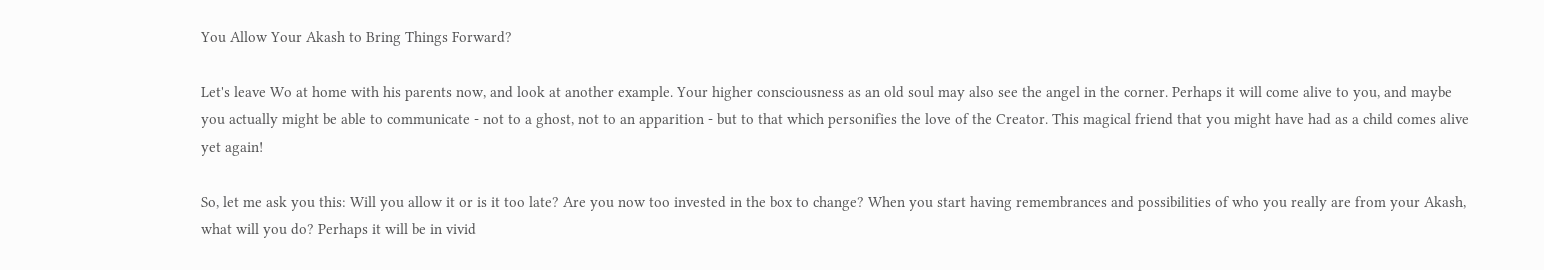You Allow Your Akash to Bring Things Forward?

Let's leave Wo at home with his parents now, and look at another example. Your higher consciousness as an old soul may also see the angel in the corner. Perhaps it will come alive to you, and maybe you actually might be able to communicate - not to a ghost, not to an apparition - but to that which personifies the love of the Creator. This magical friend that you might have had as a child comes alive yet again!

So, let me ask you this: Will you allow it or is it too late? Are you now too invested in the box to change? When you start having remembrances and possibilities of who you really are from your Akash, what will you do? Perhaps it will be in vivid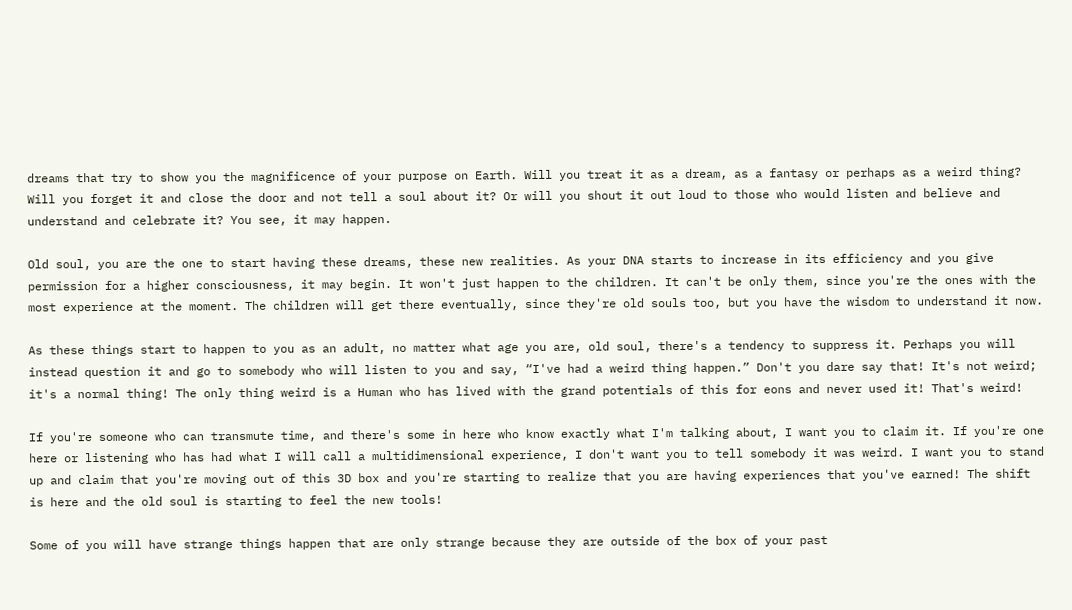dreams that try to show you the magnificence of your purpose on Earth. Will you treat it as a dream, as a fantasy or perhaps as a weird thing? Will you forget it and close the door and not tell a soul about it? Or will you shout it out loud to those who would listen and believe and understand and celebrate it? You see, it may happen.

Old soul, you are the one to start having these dreams, these new realities. As your DNA starts to increase in its efficiency and you give permission for a higher consciousness, it may begin. It won't just happen to the children. It can't be only them, since you're the ones with the most experience at the moment. The children will get there eventually, since they're old souls too, but you have the wisdom to understand it now.

As these things start to happen to you as an adult, no matter what age you are, old soul, there's a tendency to suppress it. Perhaps you will instead question it and go to somebody who will listen to you and say, “I've had a weird thing happen.” Don't you dare say that! It's not weird; it's a normal thing! The only thing weird is a Human who has lived with the grand potentials of this for eons and never used it! That's weird!

If you're someone who can transmute time, and there's some in here who know exactly what I'm talking about, I want you to claim it. If you're one here or listening who has had what I will call a multidimensional experience, I don't want you to tell somebody it was weird. I want you to stand up and claim that you're moving out of this 3D box and you're starting to realize that you are having experiences that you've earned! The shift is here and the old soul is starting to feel the new tools!

Some of you will have strange things happen that are only strange because they are outside of the box of your past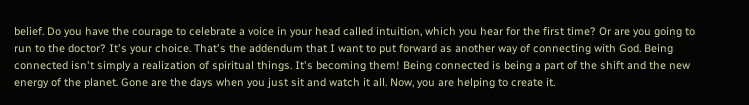belief. Do you have the courage to celebrate a voice in your head called intuition, which you hear for the first time? Or are you going to run to the doctor? It's your choice. That's the addendum that I want to put forward as another way of connecting with God. Being connected isn't simply a realization of spiritual things. It's becoming them! Being connected is being a part of the shift and the new energy of the planet. Gone are the days when you just sit and watch it all. Now, you are helping to create it.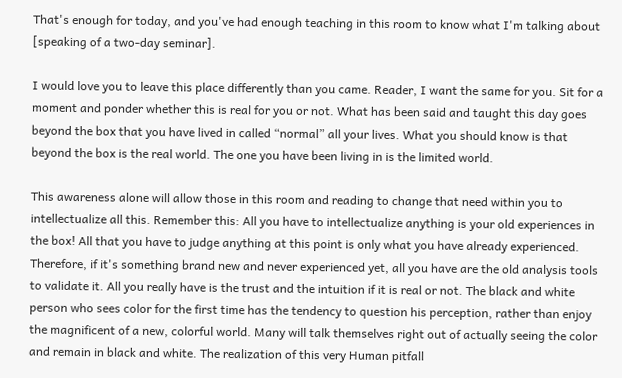That's enough for today, and you've had enough teaching in this room to know what I'm talking about [speaking of a two-day seminar].

I would love you to leave this place differently than you came. Reader, I want the same for you. Sit for a moment and ponder whether this is real for you or not. What has been said and taught this day goes beyond the box that you have lived in called “normal” all your lives. What you should know is that beyond the box is the real world. The one you have been living in is the limited world.

This awareness alone will allow those in this room and reading to change that need within you to intellectualize all this. Remember this: All you have to intellectualize anything is your old experiences in the box! All that you have to judge anything at this point is only what you have already experienced. Therefore, if it's something brand new and never experienced yet, all you have are the old analysis tools to validate it. All you really have is the trust and the intuition if it is real or not. The black and white person who sees color for the first time has the tendency to question his perception, rather than enjoy the magnificent of a new, colorful world. Many will talk themselves right out of actually seeing the color and remain in black and white. The realization of this very Human pitfall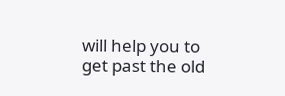will help you to get past the old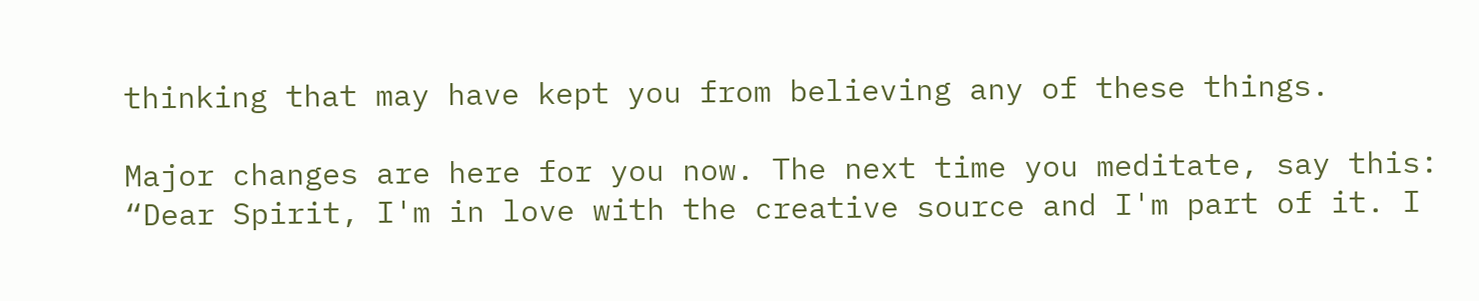thinking that may have kept you from believing any of these things.

Major changes are here for you now. The next time you meditate, say this: “Dear Spirit, I'm in love with the creative source and I'm part of it. I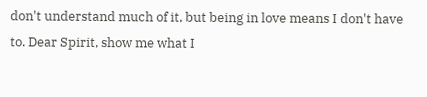don't understand much of it, but being in love means I don't have to. Dear Spirit, show me what I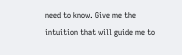need to know. Give me the intuition that will guide me to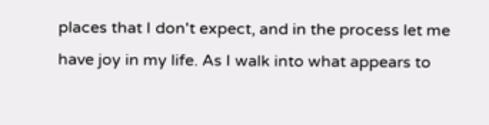places that I don't expect, and in the process let me have joy in my life. As I walk into what appears to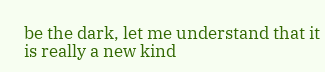be the dark, let me understand that it is really a new kind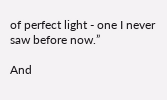of perfect light - one I never saw before now.”

And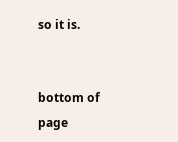so it is.


bottom of page